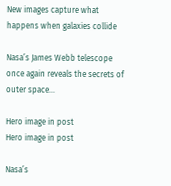New images capture what happens when galaxies collide

Nasa’s James Webb telescope once again reveals the secrets of outer space...

Hero image in post
Hero image in post

Nasa’s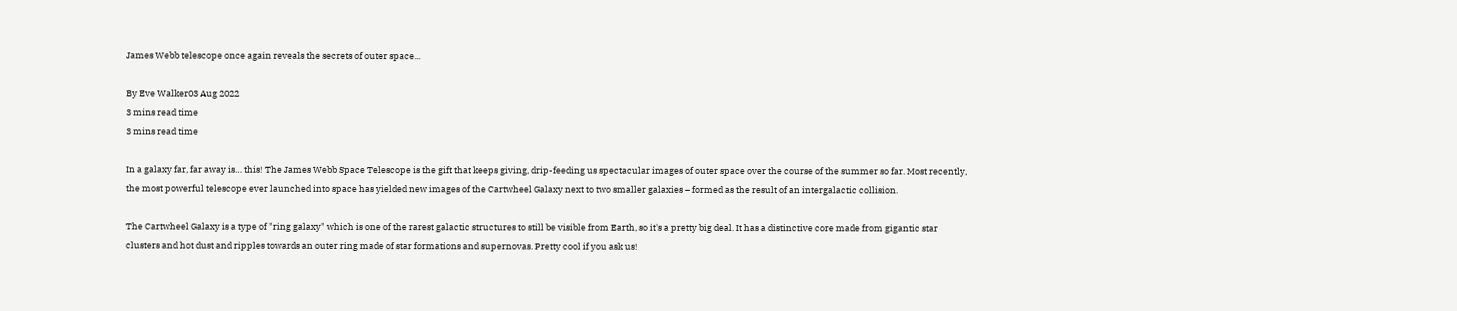James Webb telescope once again reveals the secrets of outer space...

By Eve Walker03 Aug 2022
3 mins read time
3 mins read time

In a galaxy far, far away is… this! The James Webb Space Telescope is the gift that keeps giving, drip-feeding us spectacular images of outer space over the course of the summer so far. Most recently, the most powerful telescope ever launched into space has yielded new images of the Cartwheel Galaxy next to two smaller galaxies – formed as the result of an intergalactic collision.

The Cartwheel Galaxy is a type of "ring galaxy" which is one of the rarest galactic structures to still be visible from Earth, so it's a pretty big deal. It has a distinctive core made from gigantic star clusters and hot dust and ripples towards an outer ring made of star formations and supernovas. Pretty cool if you ask us!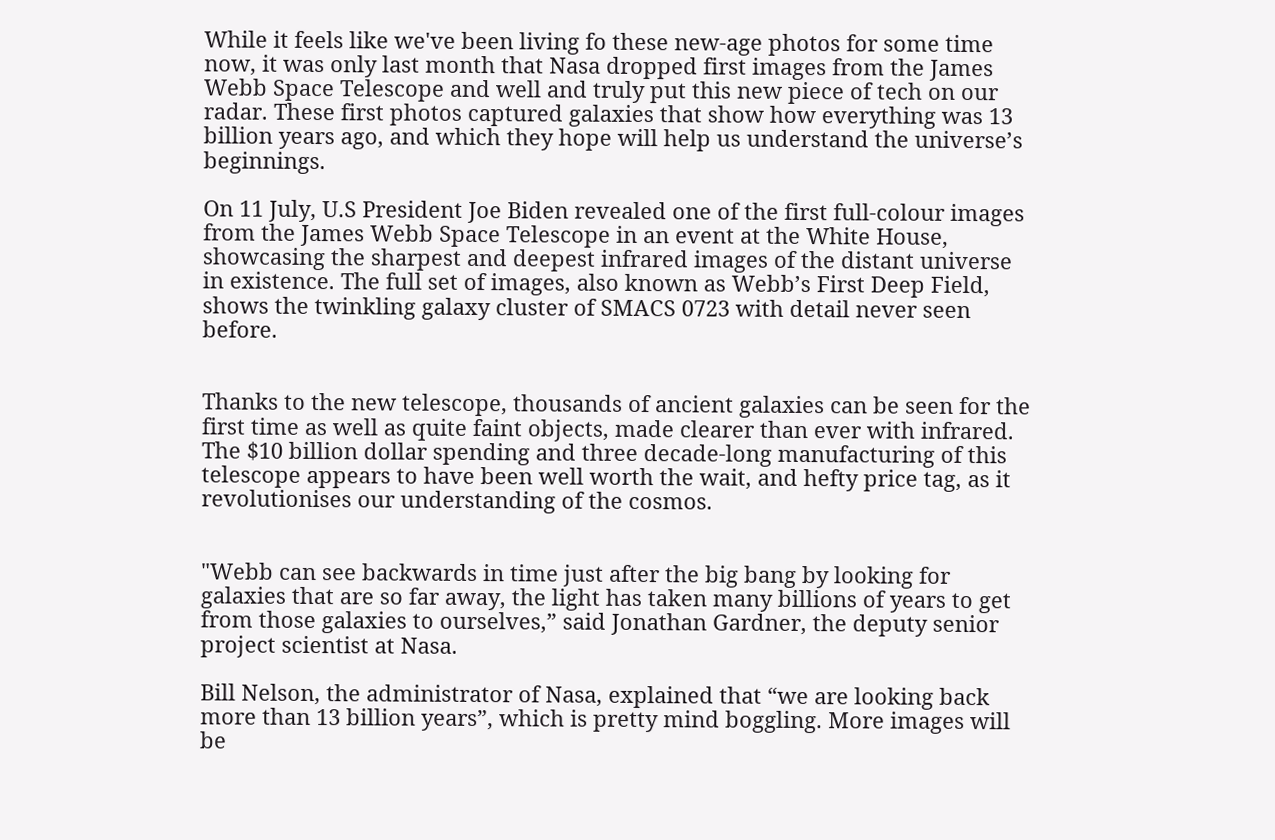While it feels like we've been living fo these new-age photos for some time now, it was only last month that Nasa dropped first images from the James Webb Space Telescope and well and truly put this new piece of tech on our radar. These first photos captured galaxies that show how everything was 13 billion years ago, and which they hope will help us understand the universe’s beginnings.

On 11 July, U.S President Joe Biden revealed one of the first full-colour images from the James Webb Space Telescope in an event at the White House, showcasing the sharpest and deepest infrared images of the distant universe in existence. The full set of images, also known as Webb’s First Deep Field, shows the twinkling galaxy cluster of SMACS 0723 with detail never seen before.


Thanks to the new telescope, thousands of ancient galaxies can be seen for the first time as well as quite faint objects, made clearer than ever with infrared. The $10 billion dollar spending and three decade-long manufacturing of this telescope appears to have been well worth the wait, and hefty price tag, as it revolutionises our understanding of the cosmos.


"Webb can see backwards in time just after the big bang by looking for galaxies that are so far away, the light has taken many billions of years to get from those galaxies to ourselves,” said Jonathan Gardner, the deputy senior project scientist at Nasa.

Bill Nelson, the administrator of Nasa, explained that “we are looking back more than 13 billion years”, which is pretty mind boggling. More images will be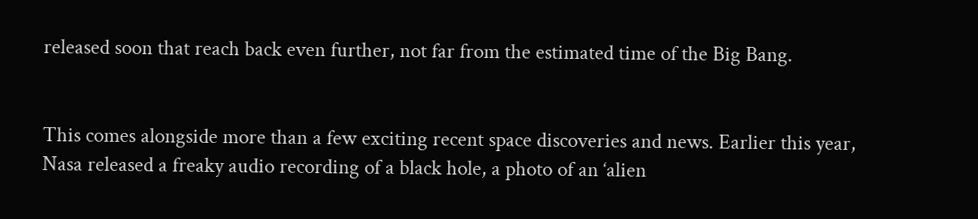released soon that reach back even further, not far from the estimated time of the Big Bang.


This comes alongside more than a few exciting recent space discoveries and news. Earlier this year, Nasa released a freaky audio recording of a black hole, a photo of an ‘alien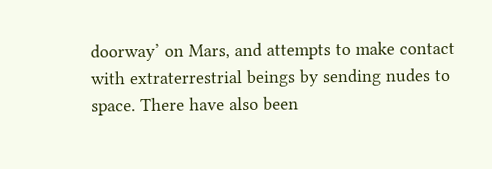doorway’ on Mars, and attempts to make contact with extraterrestrial beings by sending nudes to space. There have also been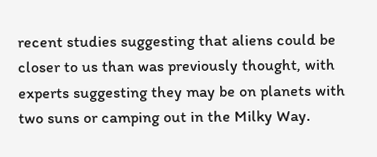recent studies suggesting that aliens could be closer to us than was previously thought, with experts suggesting they may be on planets with two suns or camping out in the Milky Way.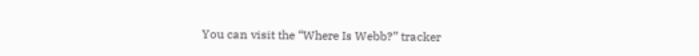You can visit the “Where Is Webb?” tracker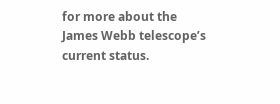for more about the James Webb telescope’s current status.